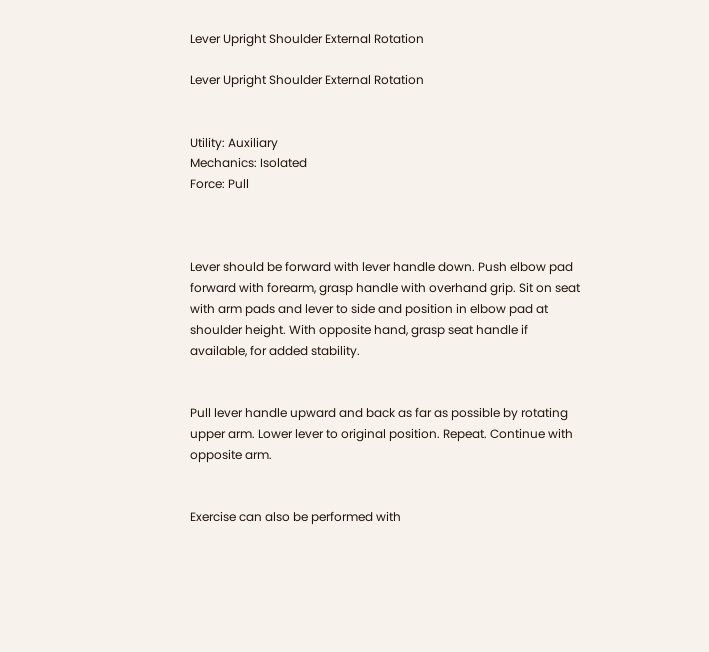Lever Upright Shoulder External Rotation

Lever Upright Shoulder External Rotation


Utility: Auxiliary
Mechanics: Isolated
Force: Pull



Lever should be forward with lever handle down. Push elbow pad forward with forearm, grasp handle with overhand grip. Sit on seat with arm pads and lever to side and position in elbow pad at shoulder height. With opposite hand, grasp seat handle if available, for added stability.


Pull lever handle upward and back as far as possible by rotating upper arm. Lower lever to original position. Repeat. Continue with opposite arm.


Exercise can also be performed with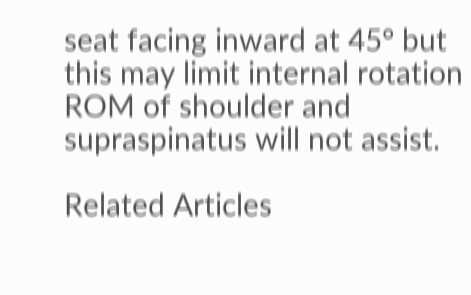seat facing inward at 45° but this may limit internal rotation ROM of shoulder and supraspinatus will not assist.

Related Articles